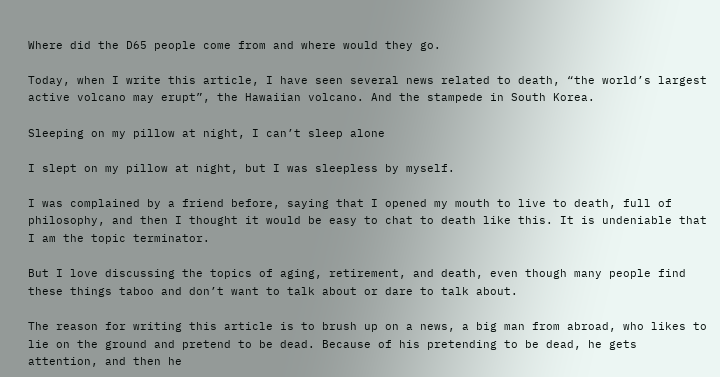Where did the D65 people come from and where would they go.

Today, when I write this article, I have seen several news related to death, “the world’s largest active volcano may erupt”, the Hawaiian volcano. And the stampede in South Korea.

Sleeping on my pillow at night, I can’t sleep alone

I slept on my pillow at night, but I was sleepless by myself.

I was complained by a friend before, saying that I opened my mouth to live to death, full of philosophy, and then I thought it would be easy to chat to death like this. It is undeniable that I am the topic terminator.

But I love discussing the topics of aging, retirement, and death, even though many people find these things taboo and don’t want to talk about or dare to talk about.

The reason for writing this article is to brush up on a news, a big man from abroad, who likes to lie on the ground and pretend to be dead. Because of his pretending to be dead, he gets attention, and then he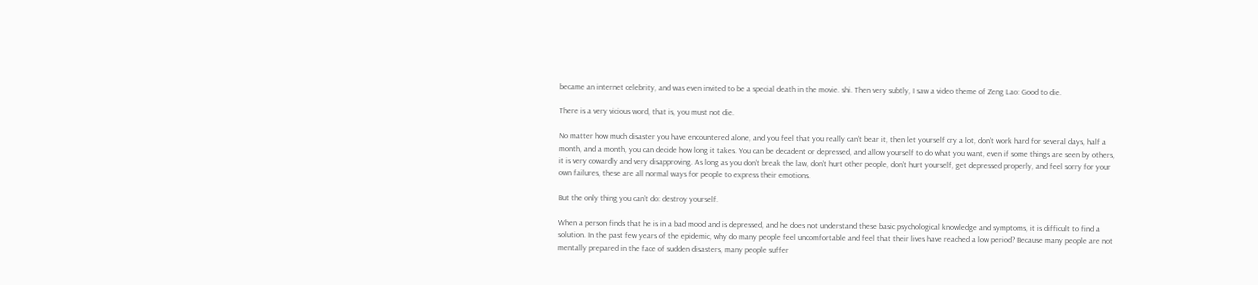became an internet celebrity, and was even invited to be a special death in the movie. shi. Then very subtly, I saw a video theme of Zeng Lao: Good to die.

There is a very vicious word, that is, you must not die.

No matter how much disaster you have encountered alone, and you feel that you really can’t bear it, then let yourself cry a lot, don’t work hard for several days, half a month, and a month, you can decide how long it takes. You can be decadent or depressed, and allow yourself to do what you want, even if some things are seen by others, it is very cowardly and very disapproving. As long as you don’t break the law, don’t hurt other people, don’t hurt yourself, get depressed properly, and feel sorry for your own failures, these are all normal ways for people to express their emotions.

But the only thing you can’t do: destroy yourself.

When a person finds that he is in a bad mood and is depressed, and he does not understand these basic psychological knowledge and symptoms, it is difficult to find a solution. In the past few years of the epidemic, why do many people feel uncomfortable and feel that their lives have reached a low period? Because many people are not mentally prepared in the face of sudden disasters, many people suffer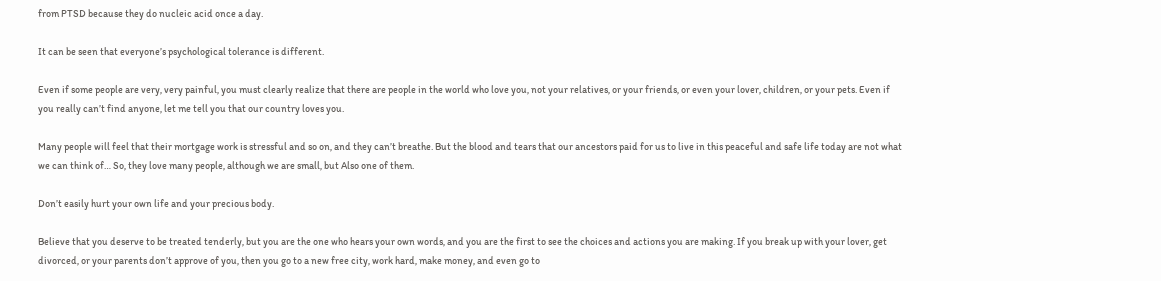from PTSD because they do nucleic acid once a day.

It can be seen that everyone’s psychological tolerance is different.

Even if some people are very, very painful, you must clearly realize that there are people in the world who love you, not your relatives, or your friends, or even your lover, children, or your pets. Even if you really can’t find anyone, let me tell you that our country loves you.

Many people will feel that their mortgage work is stressful and so on, and they can’t breathe. But the blood and tears that our ancestors paid for us to live in this peaceful and safe life today are not what we can think of… So, they love many people, although we are small, but Also one of them.

Don’t easily hurt your own life and your precious body.

Believe that you deserve to be treated tenderly, but you are the one who hears your own words, and you are the first to see the choices and actions you are making. If you break up with your lover, get divorced, or your parents don’t approve of you, then you go to a new free city, work hard, make money, and even go to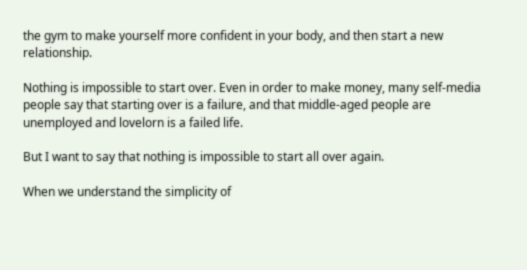the gym to make yourself more confident in your body, and then start a new relationship.

Nothing is impossible to start over. Even in order to make money, many self-media people say that starting over is a failure, and that middle-aged people are unemployed and lovelorn is a failed life.

But I want to say that nothing is impossible to start all over again.

When we understand the simplicity of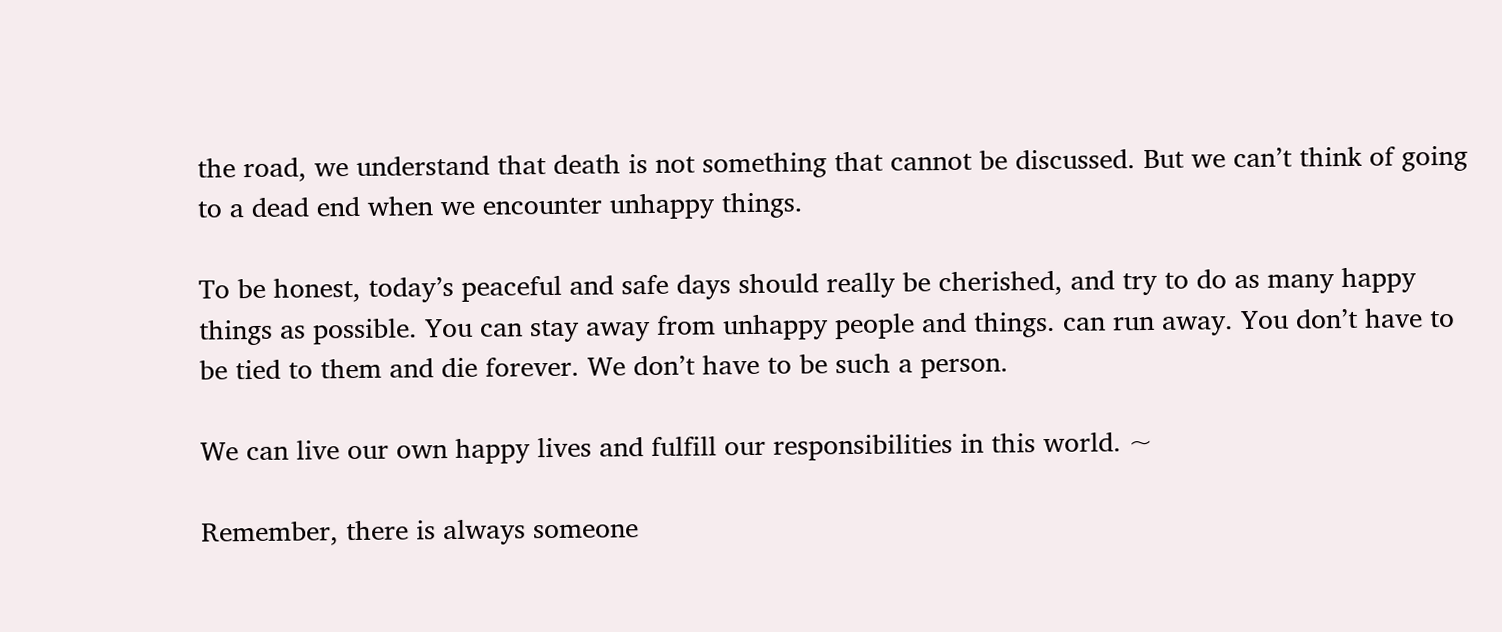the road, we understand that death is not something that cannot be discussed. But we can’t think of going to a dead end when we encounter unhappy things.

To be honest, today’s peaceful and safe days should really be cherished, and try to do as many happy things as possible. You can stay away from unhappy people and things. can run away. You don’t have to be tied to them and die forever. We don’t have to be such a person.

We can live our own happy lives and fulfill our responsibilities in this world. ~

Remember, there is always someone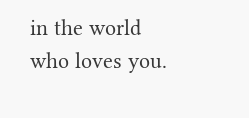in the world who loves you.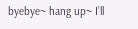byebye~ hang up~ I’ll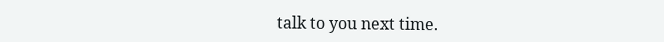talk to you next time.